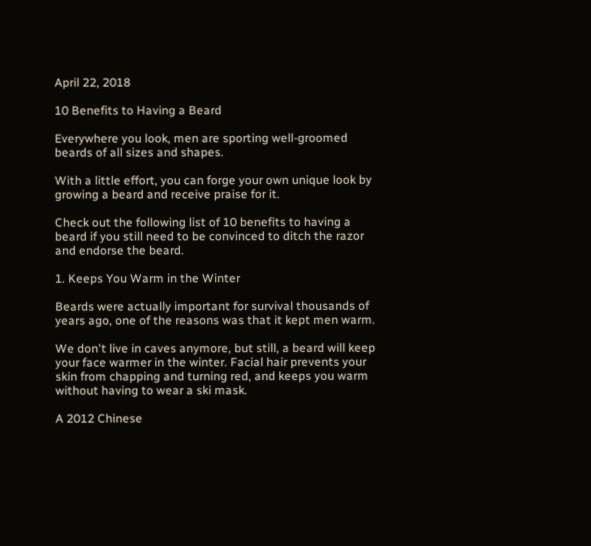April 22, 2018

10 Benefits to Having a Beard

Everywhere you look, men are sporting well-groomed beards of all sizes and shapes.

With a little effort, you can forge your own unique look by growing a beard and receive praise for it.

Check out the following list of 10 benefits to having a beard if you still need to be convinced to ditch the razor and endorse the beard.

1. Keeps You Warm in the Winter

Beards were actually important for survival thousands of years ago, one of the reasons was that it kept men warm.

We don't live in caves anymore, but still, a beard will keep your face warmer in the winter. Facial hair prevents your skin from chapping and turning red, and keeps you warm without having to wear a ski mask.

A 2012 Chinese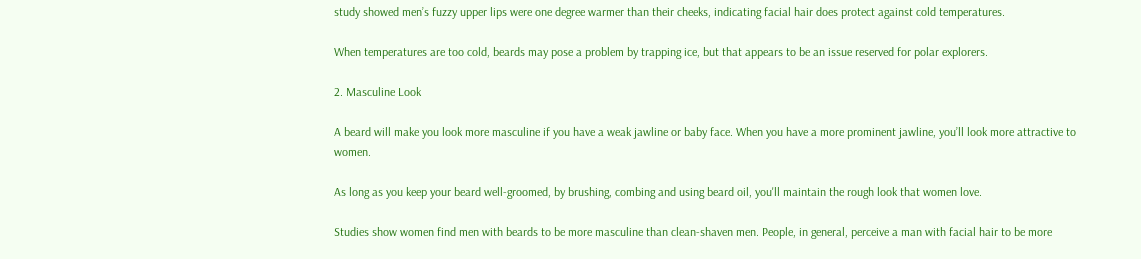study showed men’s fuzzy upper lips were one degree warmer than their cheeks, indicating facial hair does protect against cold temperatures.

When temperatures are too cold, beards may pose a problem by trapping ice, but that appears to be an issue reserved for polar explorers.

2. Masculine Look

A beard will make you look more masculine if you have a weak jawline or baby face. When you have a more prominent jawline, you’ll look more attractive to women.

As long as you keep your beard well-groomed, by brushing, combing and using beard oil, you'll maintain the rough look that women love.

Studies show women find men with beards to be more masculine than clean-shaven men. People, in general, perceive a man with facial hair to be more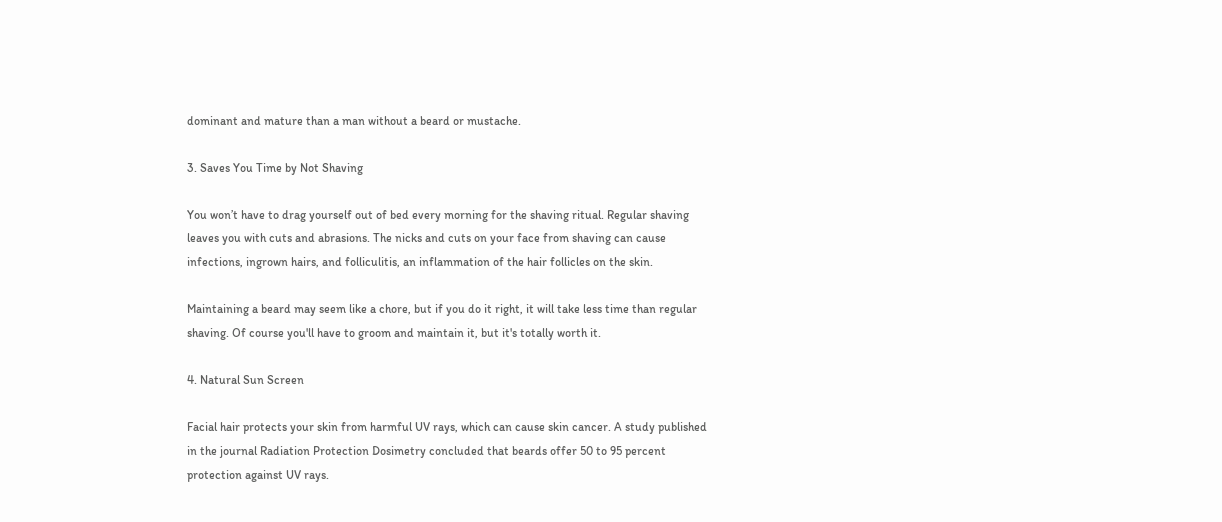dominant and mature than a man without a beard or mustache.

3. Saves You Time by Not Shaving

You won’t have to drag yourself out of bed every morning for the shaving ritual. Regular shaving leaves you with cuts and abrasions. The nicks and cuts on your face from shaving can cause infections, ingrown hairs, and folliculitis, an inflammation of the hair follicles on the skin.

Maintaining a beard may seem like a chore, but if you do it right, it will take less time than regular shaving. Of course you'll have to groom and maintain it, but it's totally worth it.

4. Natural Sun Screen

Facial hair protects your skin from harmful UV rays, which can cause skin cancer. A study published in the journal Radiation Protection Dosimetry concluded that beards offer 50 to 95 percent protection against UV rays.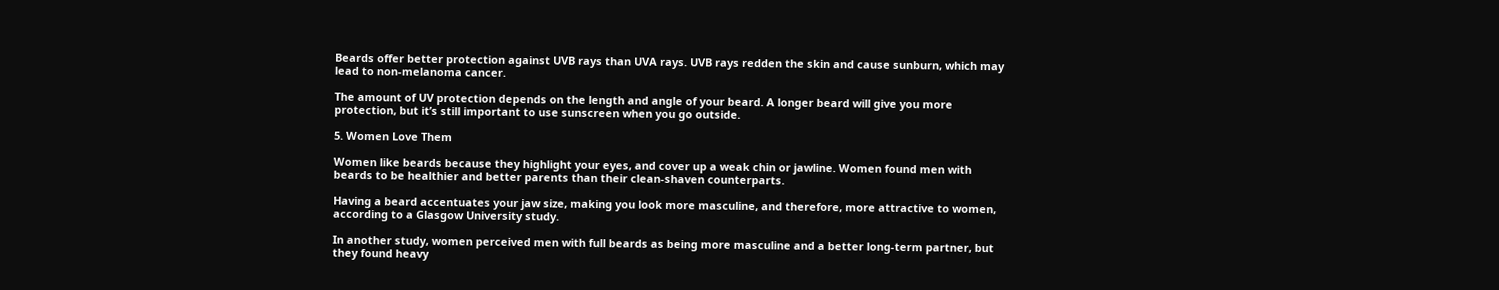Beards offer better protection against UVB rays than UVA rays. UVB rays redden the skin and cause sunburn, which may lead to non-melanoma cancer.

The amount of UV protection depends on the length and angle of your beard. A longer beard will give you more protection, but it’s still important to use sunscreen when you go outside.

5. Women Love Them

Women like beards because they highlight your eyes, and cover up a weak chin or jawline. Women found men with beards to be healthier and better parents than their clean-shaven counterparts.

Having a beard accentuates your jaw size, making you look more masculine, and therefore, more attractive to women, according to a Glasgow University study.

In another study, women perceived men with full beards as being more masculine and a better long-term partner, but they found heavy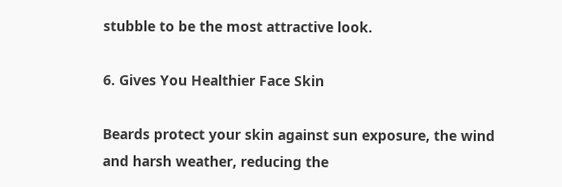stubble to be the most attractive look.

6. Gives You Healthier Face Skin

Beards protect your skin against sun exposure, the wind and harsh weather, reducing the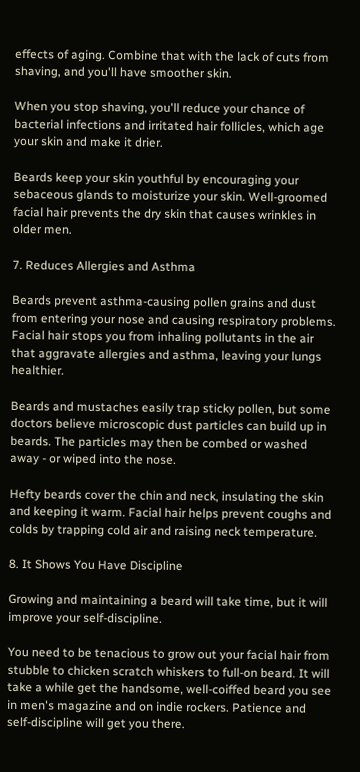effects of aging. Combine that with the lack of cuts from shaving, and you'll have smoother skin.

When you stop shaving, you'll reduce your chance of bacterial infections and irritated hair follicles, which age your skin and make it drier.

Beards keep your skin youthful by encouraging your sebaceous glands to moisturize your skin. Well-groomed facial hair prevents the dry skin that causes wrinkles in older men.

7. Reduces Allergies and Asthma

Beards prevent asthma-causing pollen grains and dust from entering your nose and causing respiratory problems. Facial hair stops you from inhaling pollutants in the air that aggravate allergies and asthma, leaving your lungs healthier.

Beards and mustaches easily trap sticky pollen, but some doctors believe microscopic dust particles can build up in beards. The particles may then be combed or washed away - or wiped into the nose.

Hefty beards cover the chin and neck, insulating the skin and keeping it warm. Facial hair helps prevent coughs and colds by trapping cold air and raising neck temperature.

8. It Shows You Have Discipline

Growing and maintaining a beard will take time, but it will improve your self-discipline.

You need to be tenacious to grow out your facial hair from stubble to chicken scratch whiskers to full-on beard. It will take a while get the handsome, well-coiffed beard you see in men's magazine and on indie rockers. Patience and self-discipline will get you there.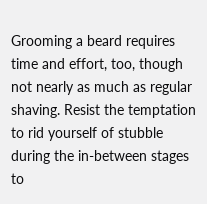Grooming a beard requires time and effort, too, though not nearly as much as regular shaving. Resist the temptation to rid yourself of stubble during the in-between stages to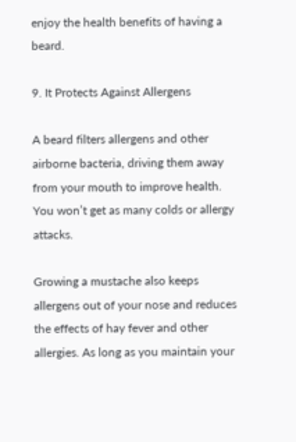enjoy the health benefits of having a beard.

9. It Protects Against Allergens

A beard filters allergens and other airborne bacteria, driving them away from your mouth to improve health. You won’t get as many colds or allergy attacks.

Growing a mustache also keeps allergens out of your nose and reduces the effects of hay fever and other allergies. As long as you maintain your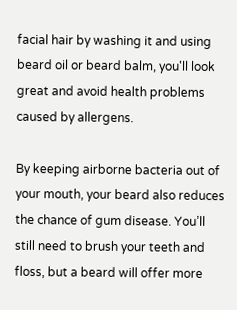facial hair by washing it and using beard oil or beard balm, you'll look great and avoid health problems caused by allergens.

By keeping airborne bacteria out of your mouth, your beard also reduces the chance of gum disease. You’ll still need to brush your teeth and floss, but a beard will offer more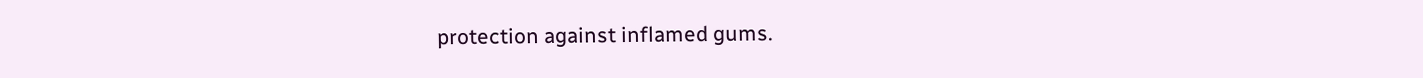protection against inflamed gums.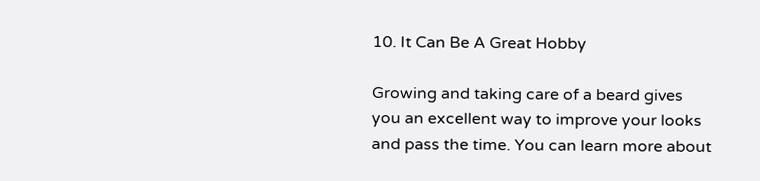10. It Can Be A Great Hobby

Growing and taking care of a beard gives you an excellent way to improve your looks and pass the time. You can learn more about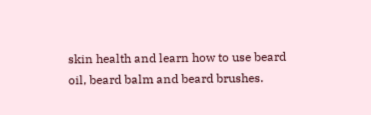skin health and learn how to use beard oil, beard balm and beard brushes.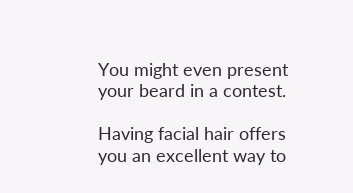You might even present your beard in a contest.

Having facial hair offers you an excellent way to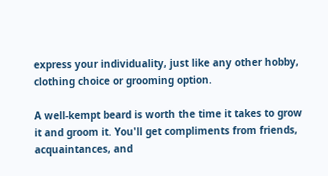express your individuality, just like any other hobby, clothing choice or grooming option.

A well-kempt beard is worth the time it takes to grow it and groom it. You'll get compliments from friends, acquaintances, and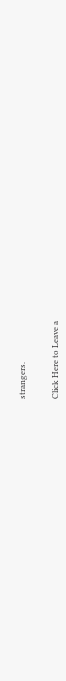strangers.


Click Here to Leave a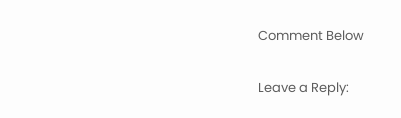Comment Below

Leave a Reply: